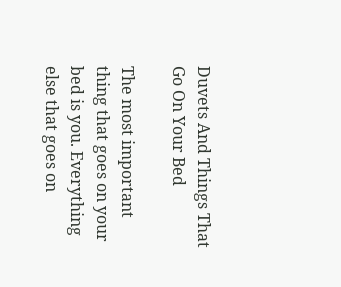Duvets And Things That Go On Your Bed

The most important thing that goes on your bed is you. Everything else that goes on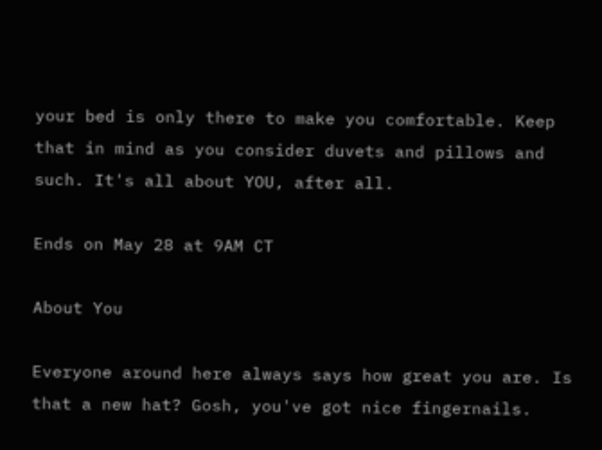your bed is only there to make you comfortable. Keep that in mind as you consider duvets and pillows and such. It's all about YOU, after all.

Ends on May 28 at 9AM CT

About You

Everyone around here always says how great you are. Is that a new hat? Gosh, you've got nice fingernails.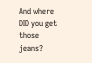And where DID you get those jeans?